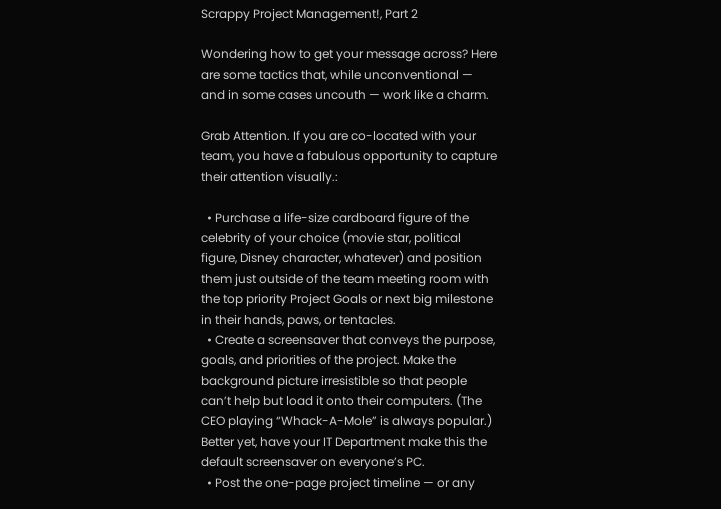Scrappy Project Management!, Part 2

Wondering how to get your message across? Here are some tactics that, while unconventional — and in some cases uncouth — work like a charm.

Grab Attention. If you are co-located with your team, you have a fabulous opportunity to capture their attention visually.:

  • Purchase a life-size cardboard figure of the celebrity of your choice (movie star, political figure, Disney character, whatever) and position them just outside of the team meeting room with the top priority Project Goals or next big milestone in their hands, paws, or tentacles.
  • Create a screensaver that conveys the purpose, goals, and priorities of the project. Make the background picture irresistible so that people can’t help but load it onto their computers. (The CEO playing “Whack-A-Mole” is always popular.) Better yet, have your IT Department make this the default screensaver on everyone’s PC.
  • Post the one-page project timeline — or any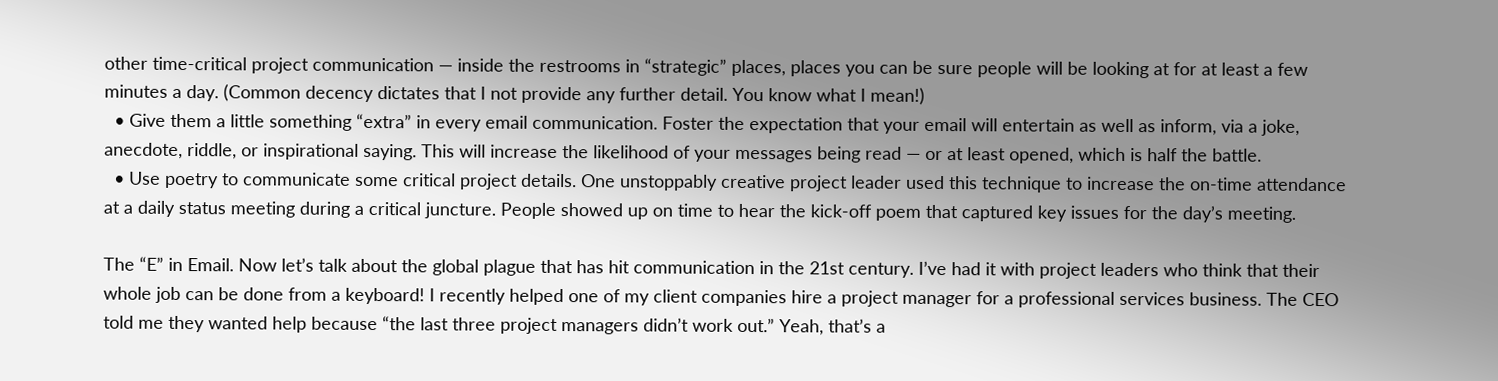other time-critical project communication — inside the restrooms in “strategic” places, places you can be sure people will be looking at for at least a few minutes a day. (Common decency dictates that I not provide any further detail. You know what I mean!)
  • Give them a little something “extra” in every email communication. Foster the expectation that your email will entertain as well as inform, via a joke, anecdote, riddle, or inspirational saying. This will increase the likelihood of your messages being read — or at least opened, which is half the battle.
  • Use poetry to communicate some critical project details. One unstoppably creative project leader used this technique to increase the on-time attendance at a daily status meeting during a critical juncture. People showed up on time to hear the kick-off poem that captured key issues for the day’s meeting.

The “E” in Email. Now let’s talk about the global plague that has hit communication in the 21st century. I’ve had it with project leaders who think that their whole job can be done from a keyboard! I recently helped one of my client companies hire a project manager for a professional services business. The CEO told me they wanted help because “the last three project managers didn’t work out.” Yeah, that’s a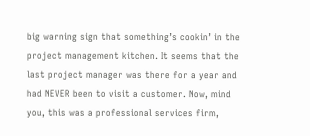big warning sign that something’s cookin’ in the project management kitchen. It seems that the last project manager was there for a year and had NEVER been to visit a customer. Now, mind you, this was a professional services firm,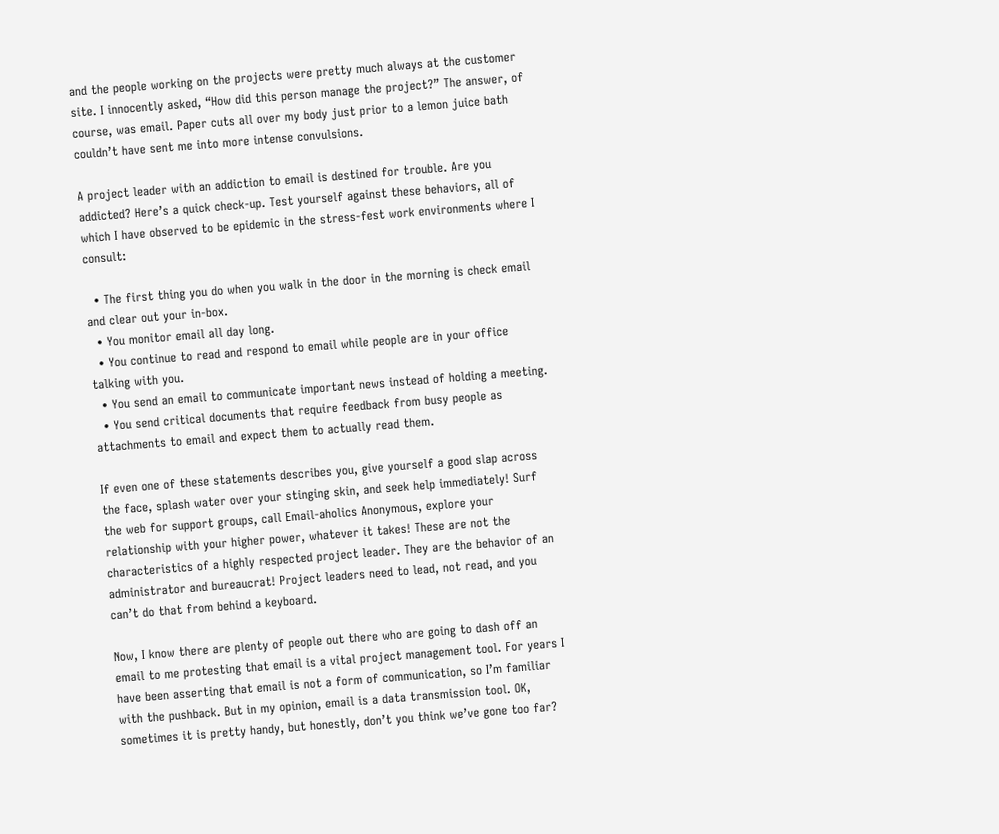and the people working on the projects were pretty much always at the customer site. I innocently asked, “How did this person manage the project?” The answer, of course, was email. Paper cuts all over my body just prior to a lemon juice bath couldn’t have sent me into more intense convulsions.

A project leader with an addiction to email is destined for trouble. Are you addicted? Here’s a quick check-up. Test yourself against these behaviors, all of which I have observed to be epidemic in the stress-fest work environments where I consult:

  • The first thing you do when you walk in the door in the morning is check email and clear out your in-box.
  • You monitor email all day long.
  • You continue to read and respond to email while people are in your office talking with you.
  • You send an email to communicate important news instead of holding a meeting.
  • You send critical documents that require feedback from busy people as attachments to email and expect them to actually read them.

If even one of these statements describes you, give yourself a good slap across the face, splash water over your stinging skin, and seek help immediately! Surf the web for support groups, call Email-aholics Anonymous, explore your relationship with your higher power, whatever it takes! These are not the characteristics of a highly respected project leader. They are the behavior of an administrator and bureaucrat! Project leaders need to lead, not read, and you can’t do that from behind a keyboard.

Now, I know there are plenty of people out there who are going to dash off an email to me protesting that email is a vital project management tool. For years I have been asserting that email is not a form of communication, so I’m familiar with the pushback. But in my opinion, email is a data transmission tool. OK, sometimes it is pretty handy, but honestly, don’t you think we’ve gone too far?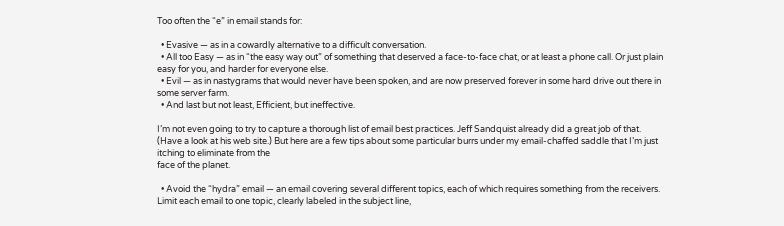Too often the “e” in email stands for:

  • Evasive — as in a cowardly alternative to a difficult conversation.
  • All too Easy — as in “the easy way out” of something that deserved a face-to-face chat, or at least a phone call. Or just plain easy for you, and harder for everyone else.
  • Evil — as in nastygrams that would never have been spoken, and are now preserved forever in some hard drive out there in some server farm.
  • And last but not least, Efficient, but ineffective.

I’m not even going to try to capture a thorough list of email best practices. Jeff Sandquist already did a great job of that. (Have a look at his web site.) But here are a few tips about some particular burrs under my email-chaffed saddle that I’m just itching to eliminate from the
face of the planet.

  • Avoid the “hydra” email — an email covering several different topics, each of which requires something from the receivers. Limit each email to one topic, clearly labeled in the subject line,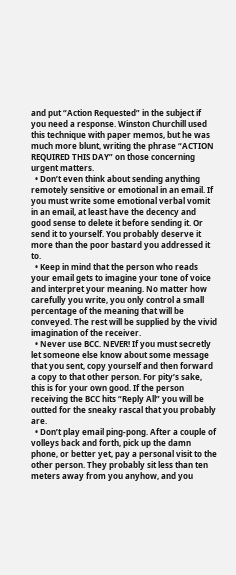and put “Action Requested” in the subject if you need a response. Winston Churchill used this technique with paper memos, but he was much more blunt, writing the phrase “ACTION REQUIRED THIS DAY” on those concerning urgent matters.
  • Don’t even think about sending anything remotely sensitive or emotional in an email. If you must write some emotional verbal vomit in an email, at least have the decency and good sense to delete it before sending it. Or send it to yourself. You probably deserve it more than the poor bastard you addressed it to.
  • Keep in mind that the person who reads your email gets to imagine your tone of voice and interpret your meaning. No matter how carefully you write, you only control a small percentage of the meaning that will be conveyed. The rest will be supplied by the vivid imagination of the receiver.
  • Never use BCC. NEVER! If you must secretly let someone else know about some message that you sent, copy yourself and then forward a copy to that other person. For pity’s sake, this is for your own good. If the person receiving the BCC hits “Reply All” you will be outted for the sneaky rascal that you probably are.
  • Don’t play email ping-pong. After a couple of volleys back and forth, pick up the damn phone, or better yet, pay a personal visit to the other person. They probably sit less than ten meters away from you anyhow, and you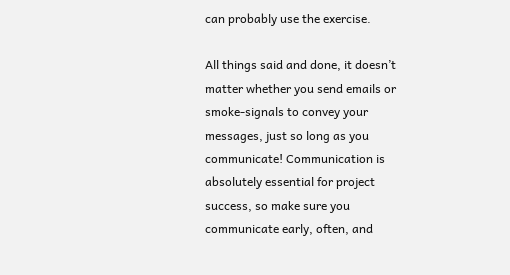can probably use the exercise.

All things said and done, it doesn’t matter whether you send emails or smoke-signals to convey your messages, just so long as you communicate! Communication is absolutely essential for project success, so make sure you communicate early, often, and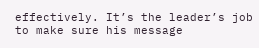effectively. It’s the leader’s job to make sure his message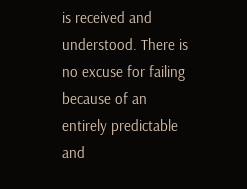is received and understood. There is no excuse for failing because of an entirely predictable and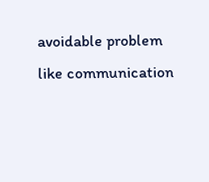avoidable problem like communication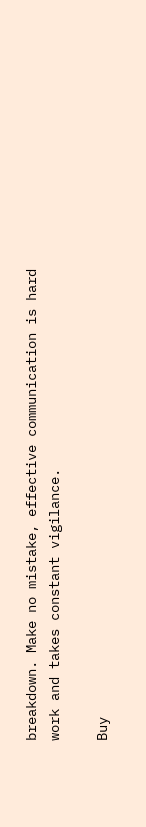breakdown. Make no mistake, effective communication is hard work and takes constant vigilance.

Buy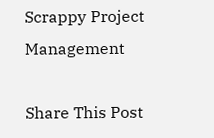Scrappy Project Management

Share This Post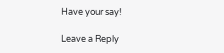Have your say!

Leave a Reply